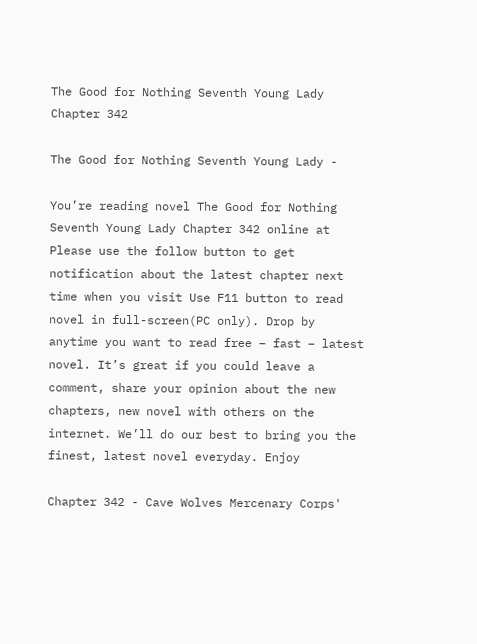The Good for Nothing Seventh Young Lady Chapter 342

The Good for Nothing Seventh Young Lady -

You’re reading novel The Good for Nothing Seventh Young Lady Chapter 342 online at Please use the follow button to get notification about the latest chapter next time when you visit Use F11 button to read novel in full-screen(PC only). Drop by anytime you want to read free – fast – latest novel. It’s great if you could leave a comment, share your opinion about the new chapters, new novel with others on the internet. We’ll do our best to bring you the finest, latest novel everyday. Enjoy

Chapter 342 - Cave Wolves Mercenary Corps'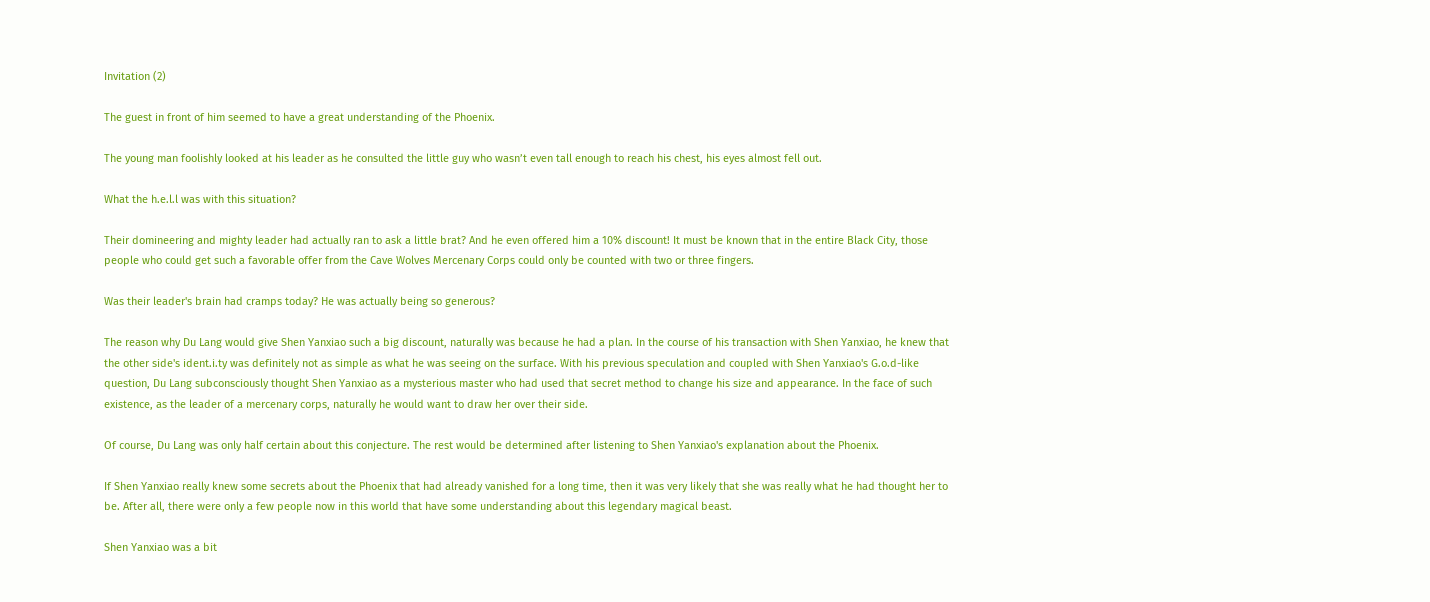Invitation (2)

The guest in front of him seemed to have a great understanding of the Phoenix.

The young man foolishly looked at his leader as he consulted the little guy who wasn’t even tall enough to reach his chest, his eyes almost fell out.

What the h.e.l.l was with this situation?

Their domineering and mighty leader had actually ran to ask a little brat? And he even offered him a 10% discount! It must be known that in the entire Black City, those people who could get such a favorable offer from the Cave Wolves Mercenary Corps could only be counted with two or three fingers.

Was their leader's brain had cramps today? He was actually being so generous?

The reason why Du Lang would give Shen Yanxiao such a big discount, naturally was because he had a plan. In the course of his transaction with Shen Yanxiao, he knew that the other side's ident.i.ty was definitely not as simple as what he was seeing on the surface. With his previous speculation and coupled with Shen Yanxiao's G.o.d-like question, Du Lang subconsciously thought Shen Yanxiao as a mysterious master who had used that secret method to change his size and appearance. In the face of such existence, as the leader of a mercenary corps, naturally he would want to draw her over their side.

Of course, Du Lang was only half certain about this conjecture. The rest would be determined after listening to Shen Yanxiao's explanation about the Phoenix.

If Shen Yanxiao really knew some secrets about the Phoenix that had already vanished for a long time, then it was very likely that she was really what he had thought her to be. After all, there were only a few people now in this world that have some understanding about this legendary magical beast.

Shen Yanxiao was a bit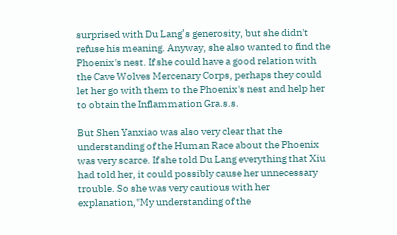surprised with Du Lang’s generosity, but she didn't refuse his meaning. Anyway, she also wanted to find the Phoenix's nest. If she could have a good relation with the Cave Wolves Mercenary Corps, perhaps they could let her go with them to the Phoenix's nest and help her to obtain the Inflammation Gra.s.s.

But Shen Yanxiao was also very clear that the understanding of the Human Race about the Phoenix was very scarce. If she told Du Lang everything that Xiu had told her, it could possibly cause her unnecessary trouble. So she was very cautious with her explanation,"My understanding of the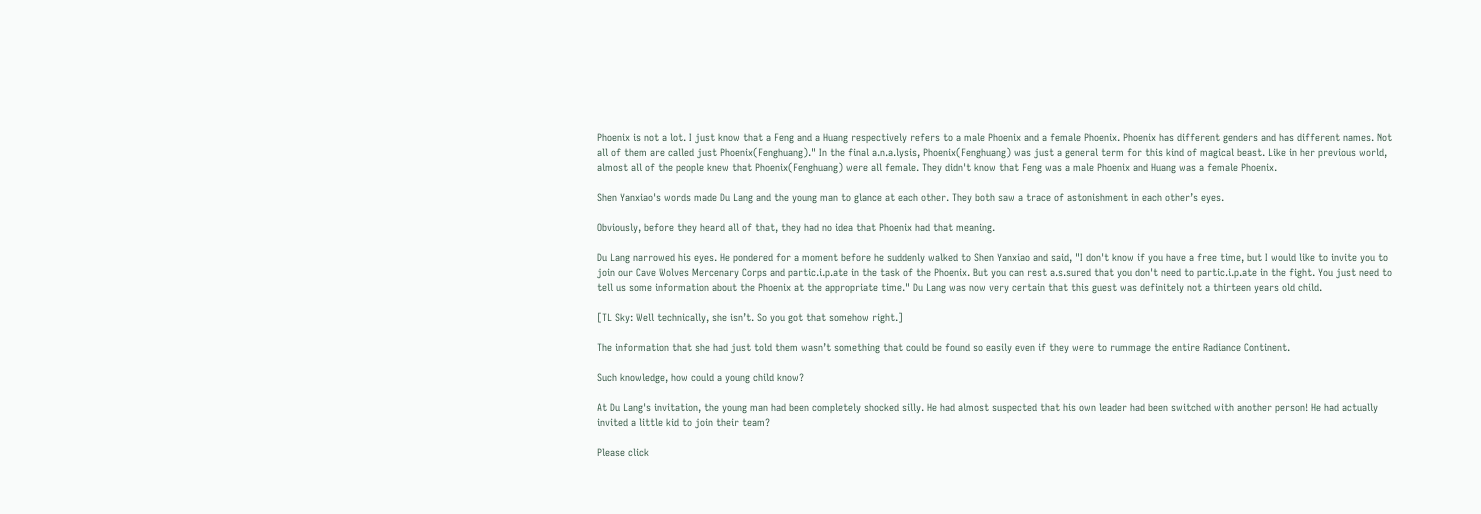Phoenix is not a lot. I just know that a Feng and a Huang respectively refers to a male Phoenix and a female Phoenix. Phoenix has different genders and has different names. Not all of them are called just Phoenix(Fenghuang)." In the final a.n.a.lysis, Phoenix(Fenghuang) was just a general term for this kind of magical beast. Like in her previous world, almost all of the people knew that Phoenix(Fenghuang) were all female. They didn't know that Feng was a male Phoenix and Huang was a female Phoenix.

Shen Yanxiao's words made Du Lang and the young man to glance at each other. They both saw a trace of astonishment in each other’s eyes.

Obviously, before they heard all of that, they had no idea that Phoenix had that meaning.

Du Lang narrowed his eyes. He pondered for a moment before he suddenly walked to Shen Yanxiao and said, "I don't know if you have a free time, but I would like to invite you to join our Cave Wolves Mercenary Corps and partic.i.p.ate in the task of the Phoenix. But you can rest a.s.sured that you don't need to partic.i.p.ate in the fight. You just need to tell us some information about the Phoenix at the appropriate time." Du Lang was now very certain that this guest was definitely not a thirteen years old child.

[TL Sky: Well technically, she isn’t. So you got that somehow right.]

The information that she had just told them wasn’t something that could be found so easily even if they were to rummage the entire Radiance Continent.

Such knowledge, how could a young child know?

At Du Lang's invitation, the young man had been completely shocked silly. He had almost suspected that his own leader had been switched with another person! He had actually invited a little kid to join their team?

Please click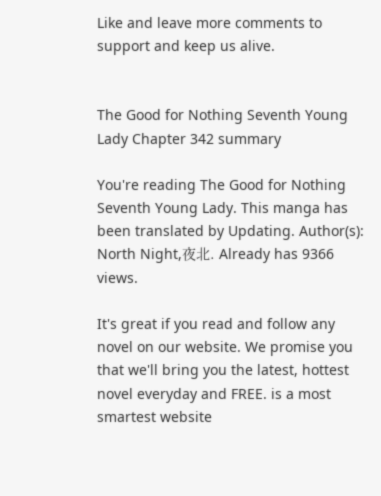Like and leave more comments to support and keep us alive.


The Good for Nothing Seventh Young Lady Chapter 342 summary

You're reading The Good for Nothing Seventh Young Lady. This manga has been translated by Updating. Author(s): North Night,夜北. Already has 9366 views.

It's great if you read and follow any novel on our website. We promise you that we'll bring you the latest, hottest novel everyday and FREE. is a most smartest website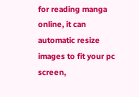for reading manga online, it can automatic resize images to fit your pc screen,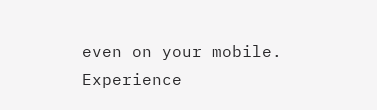even on your mobile. Experience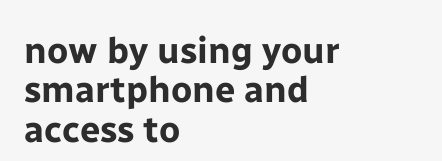now by using your smartphone and access to